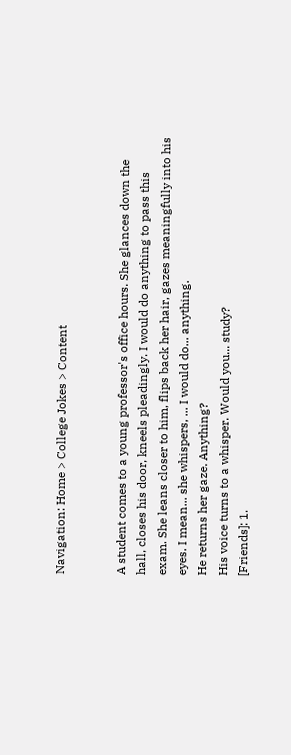Navigation: Home > College Jokes > Content


A student comes to a young professor's office hours. She glances down the
hall, closes his door, kneels pleadingly. I would do anything to pass this
exam. She leans closer to him, flips back her hair, gazes meaningfully into his
eyes. I mean... she whispers, ... I would do... anything.
He returns her gaze. Anything?
His voice turns to a whisper. Would you... study?
[Friends]: 1.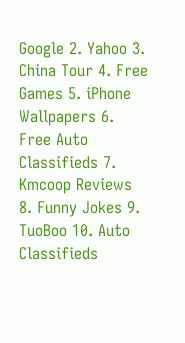Google 2. Yahoo 3. China Tour 4. Free Games 5. iPhone Wallpapers 6. Free Auto Classifieds 7. Kmcoop Reviews 8. Funny Jokes 9. TuoBoo 10. Auto Classifieds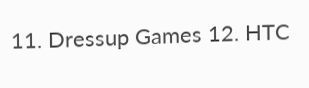11. Dressup Games 12. HTC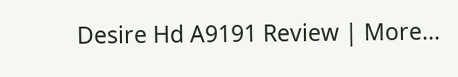Desire Hd A9191 Review | More...